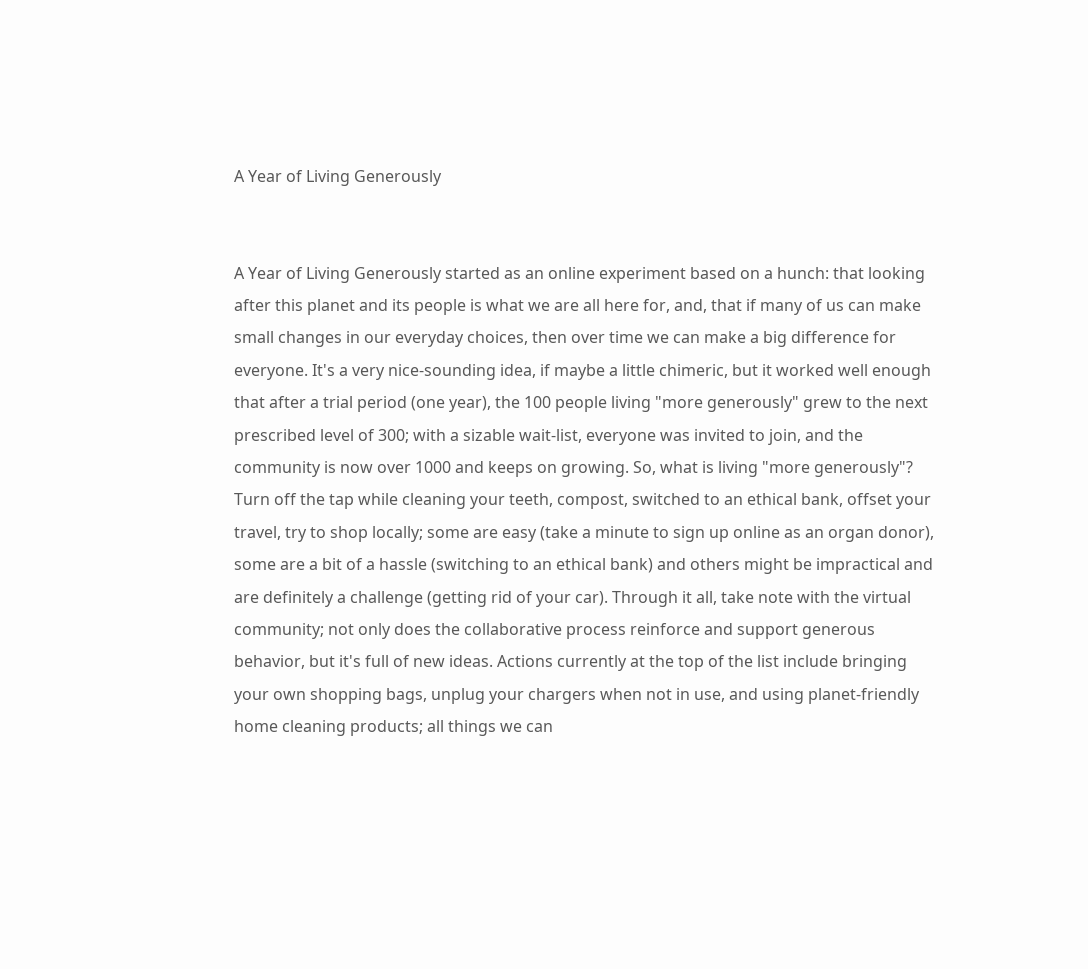A Year of Living Generously


A Year of Living Generously started as an online experiment based on a hunch: that looking after this planet and its people is what we are all here for, and, that if many of us can make small changes in our everyday choices, then over time we can make a big difference for everyone. It's a very nice-sounding idea, if maybe a little chimeric, but it worked well enough that after a trial period (one year), the 100 people living "more generously" grew to the next prescribed level of 300; with a sizable wait-list, everyone was invited to join, and the community is now over 1000 and keeps on growing. So, what is living "more generously"? Turn off the tap while cleaning your teeth, compost, switched to an ethical bank, offset your travel, try to shop locally; some are easy (take a minute to sign up online as an organ donor), some are a bit of a hassle (switching to an ethical bank) and others might be impractical and are definitely a challenge (getting rid of your car). Through it all, take note with the virtual community; not only does the collaborative process reinforce and support generous behavior, but it's full of new ideas. Actions currently at the top of the list include bringing your own shopping bags, unplug your chargers when not in use, and using planet-friendly home cleaning products; all things we can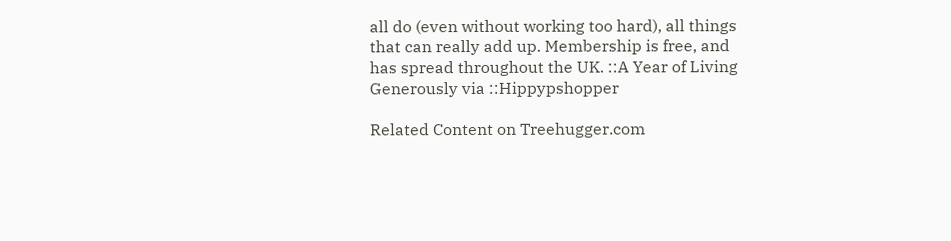all do (even without working too hard), all things that can really add up. Membership is free, and has spread throughout the UK. ::A Year of Living Generously via ::Hippypshopper

Related Content on Treehugger.com